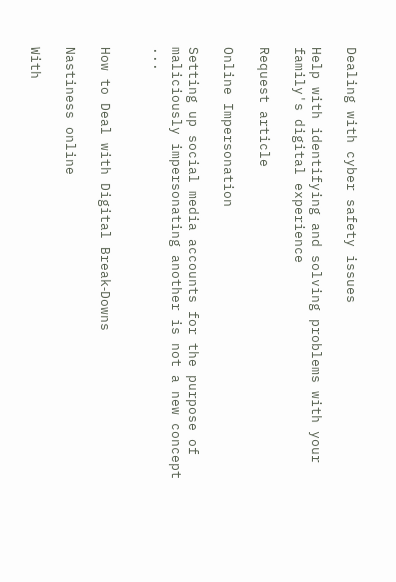Dealing with cyber safety issues

Help with identifying and solving problems with your family's digital experience

Request article

Online Impersonation

Setting up social media accounts for the purpose of maliciously impersonating another is not a new concept ...


How to Deal with Digital Break‑Downs

Nastiness online

With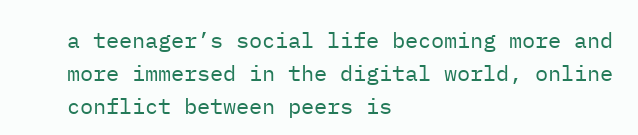a teenager’s social life becoming more and more immersed in the digital world, online conflict between peers is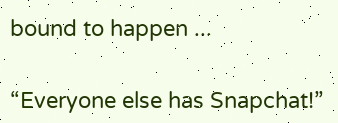bound to happen ...


“Everyone else has Snapchat!”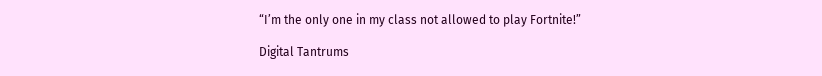“I’m the only one in my class not allowed to play Fortnite!”

Digital Tantrums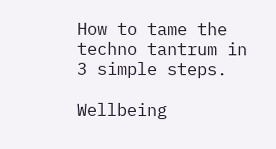How to tame the techno tantrum in 3 simple steps.

Wellbeing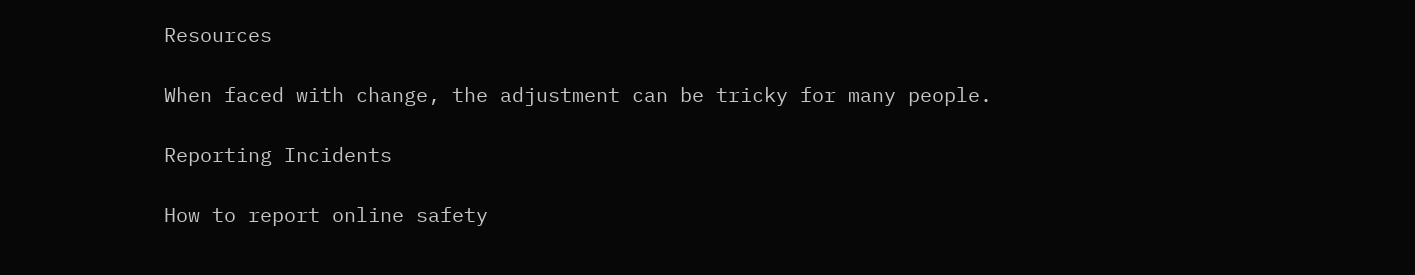Resources

When faced with change, the adjustment can be tricky for many people.

Reporting Incidents

How to report online safety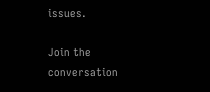issues.

Join the conversation